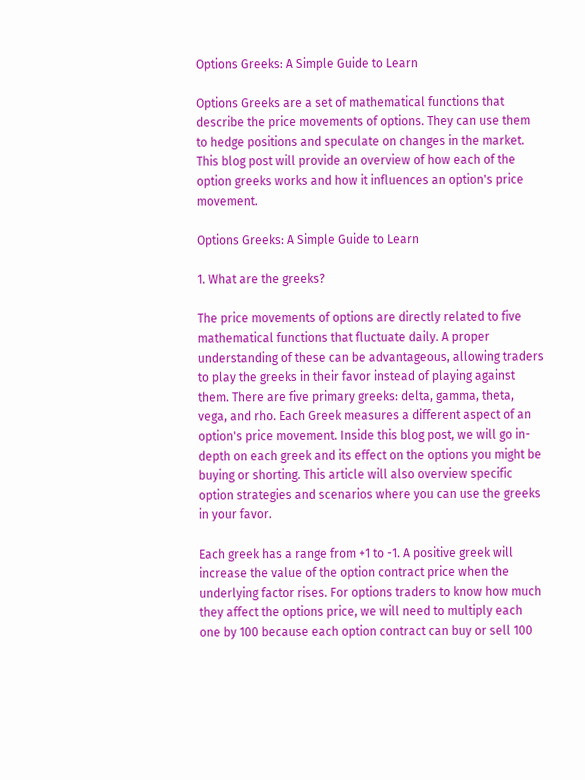Options Greeks: A Simple Guide to Learn

Options Greeks are a set of mathematical functions that describe the price movements of options. They can use them to hedge positions and speculate on changes in the market. This blog post will provide an overview of how each of the option greeks works and how it influences an option's price movement.

Options Greeks: A Simple Guide to Learn

1. What are the greeks?

The price movements of options are directly related to five mathematical functions that fluctuate daily. A proper understanding of these can be advantageous, allowing traders to play the greeks in their favor instead of playing against them. There are five primary greeks: delta, gamma, theta, vega, and rho. Each Greek measures a different aspect of an option's price movement. Inside this blog post, we will go in-depth on each greek and its effect on the options you might be buying or shorting. This article will also overview specific option strategies and scenarios where you can use the greeks in your favor.

Each greek has a range from +1 to -1. A positive greek will increase the value of the option contract price when the underlying factor rises. For options traders to know how much they affect the options price, we will need to multiply each one by 100 because each option contract can buy or sell 100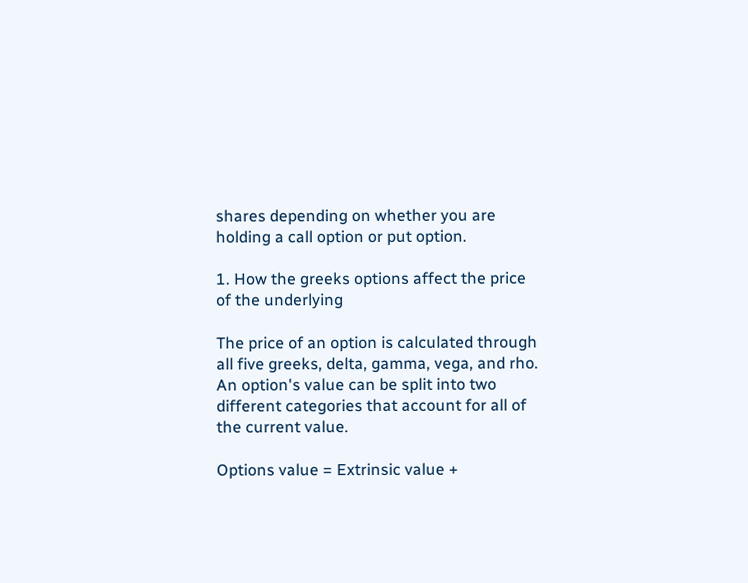shares depending on whether you are holding a call option or put option.

1. How the greeks options affect the price of the underlying

The price of an option is calculated through all five greeks, delta, gamma, vega, and rho. An option's value can be split into two different categories that account for all of the current value.

Options value = Extrinsic value +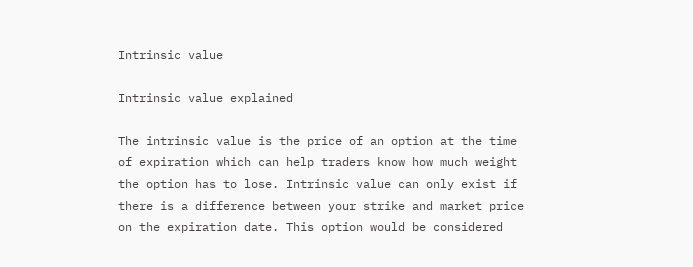Intrinsic value

Intrinsic value explained

The intrinsic value is the price of an option at the time of expiration which can help traders know how much weight the option has to lose. Intrinsic value can only exist if there is a difference between your strike and market price on the expiration date. This option would be considered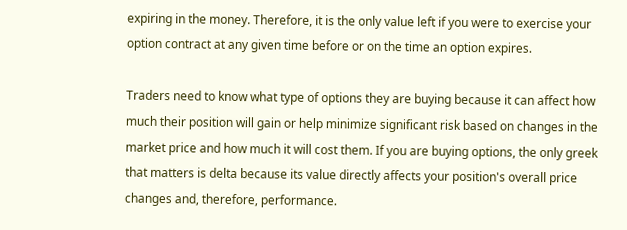expiring in the money. Therefore, it is the only value left if you were to exercise your option contract at any given time before or on the time an option expires.

Traders need to know what type of options they are buying because it can affect how much their position will gain or help minimize significant risk based on changes in the market price and how much it will cost them. If you are buying options, the only greek that matters is delta because its value directly affects your position's overall price changes and, therefore, performance.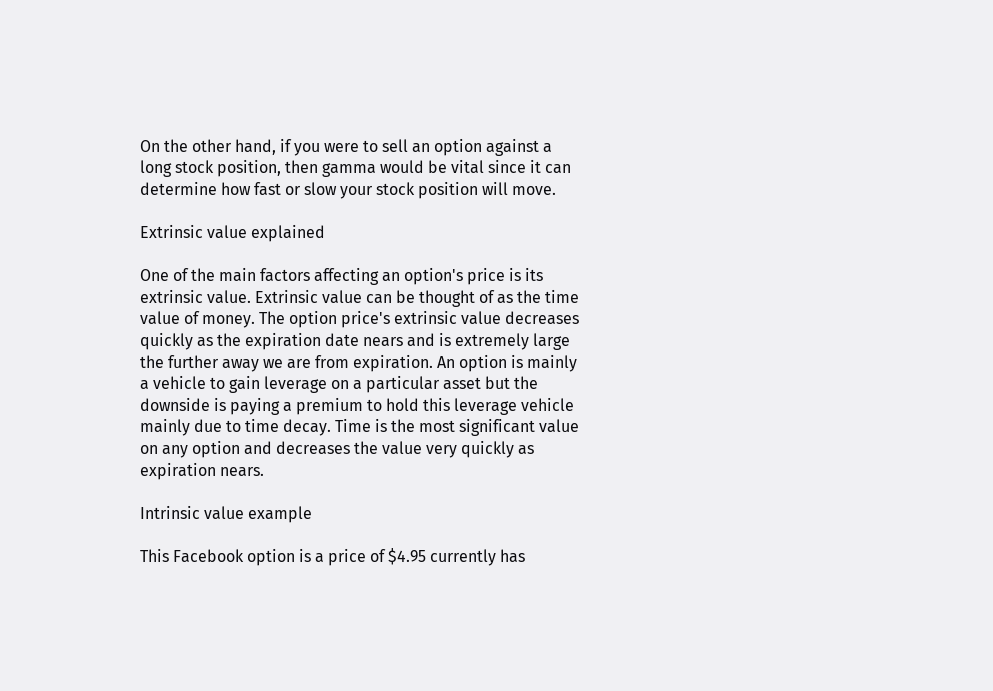On the other hand, if you were to sell an option against a long stock position, then gamma would be vital since it can determine how fast or slow your stock position will move.

Extrinsic value explained

One of the main factors affecting an option's price is its extrinsic value. Extrinsic value can be thought of as the time value of money. The option price's extrinsic value decreases quickly as the expiration date nears and is extremely large the further away we are from expiration. An option is mainly a vehicle to gain leverage on a particular asset but the downside is paying a premium to hold this leverage vehicle mainly due to time decay. Time is the most significant value on any option and decreases the value very quickly as expiration nears.

Intrinsic value example

This Facebook option is a price of $4.95 currently has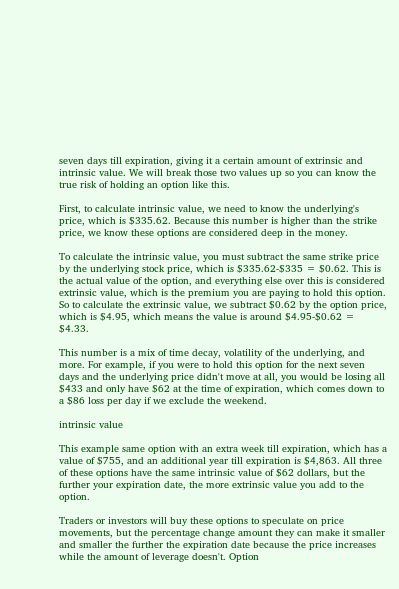seven days till expiration, giving it a certain amount of extrinsic and intrinsic value. We will break those two values up so you can know the true risk of holding an option like this.

First, to calculate intrinsic value, we need to know the underlying's price, which is $335.62. Because this number is higher than the strike price, we know these options are considered deep in the money.

To calculate the intrinsic value, you must subtract the same strike price by the underlying stock price, which is $335.62-$335 = $0.62. This is the actual value of the option, and everything else over this is considered extrinsic value, which is the premium you are paying to hold this option. So to calculate the extrinsic value, we subtract $0.62 by the option price, which is $4.95, which means the value is around $4.95-$0.62 = $4.33.

This number is a mix of time decay, volatility of the underlying, and more. For example, if you were to hold this option for the next seven days and the underlying price didn't move at all, you would be losing all $433 and only have $62 at the time of expiration, which comes down to a $86 loss per day if we exclude the weekend.

intrinsic value

This example same option with an extra week till expiration, which has a value of $755, and an additional year till expiration is $4,863. All three of these options have the same intrinsic value of $62 dollars, but the further your expiration date, the more extrinsic value you add to the option.

Traders or investors will buy these options to speculate on price movements, but the percentage change amount they can make it smaller and smaller the further the expiration date because the price increases while the amount of leverage doesn't. Option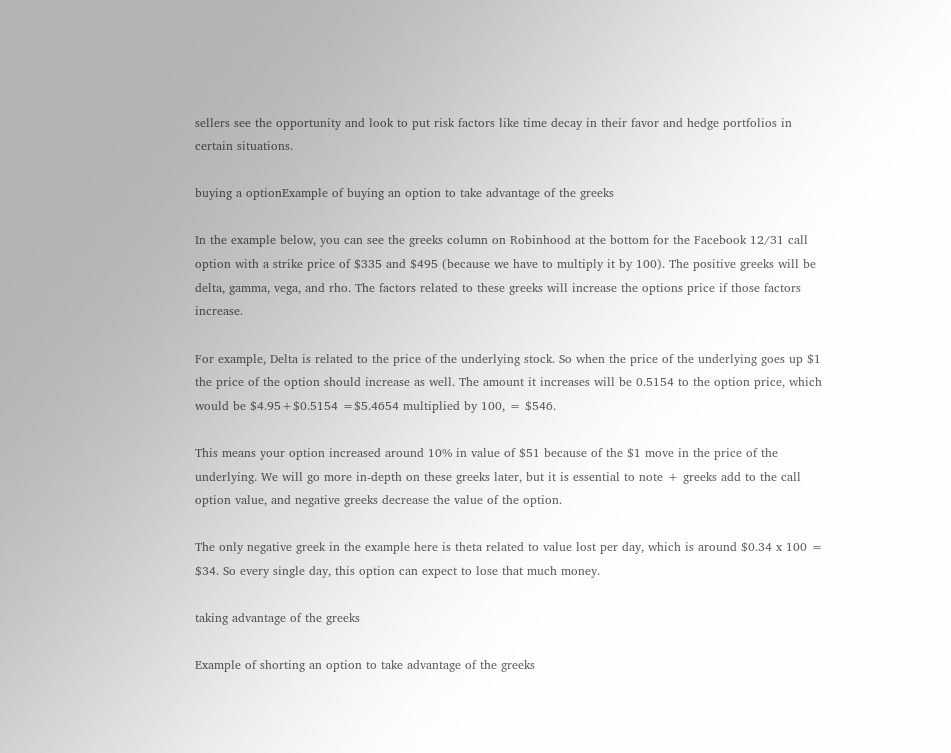sellers see the opportunity and look to put risk factors like time decay in their favor and hedge portfolios in certain situations.

buying a optionExample of buying an option to take advantage of the greeks

In the example below, you can see the greeks column on Robinhood at the bottom for the Facebook 12/31 call option with a strike price of $335 and $495 (because we have to multiply it by 100). The positive greeks will be delta, gamma, vega, and rho. The factors related to these greeks will increase the options price if those factors increase.

For example, Delta is related to the price of the underlying stock. So when the price of the underlying goes up $1 the price of the option should increase as well. The amount it increases will be 0.5154 to the option price, which would be $4.95+$0.5154 =$5.4654 multiplied by 100, = $546.

This means your option increased around 10% in value of $51 because of the $1 move in the price of the underlying. We will go more in-depth on these greeks later, but it is essential to note + greeks add to the call option value, and negative greeks decrease the value of the option.

The only negative greek in the example here is theta related to value lost per day, which is around $0.34 x 100 = $34. So every single day, this option can expect to lose that much money.

taking advantage of the greeks

Example of shorting an option to take advantage of the greeks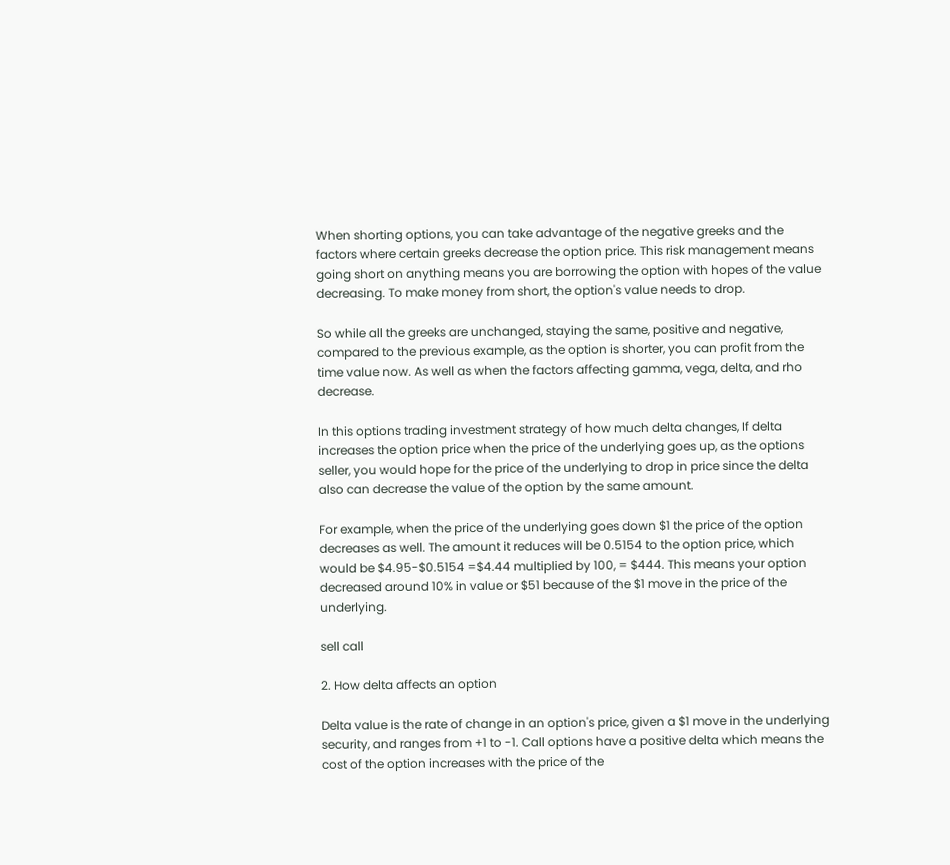When shorting options, you can take advantage of the negative greeks and the factors where certain greeks decrease the option price. This risk management means going short on anything means you are borrowing the option with hopes of the value decreasing. To make money from short, the option's value needs to drop.

So while all the greeks are unchanged, staying the same, positive and negative, compared to the previous example, as the option is shorter, you can profit from the time value now. As well as when the factors affecting gamma, vega, delta, and rho decrease.

In this options trading investment strategy of how much delta changes, If delta increases the option price when the price of the underlying goes up, as the options seller, you would hope for the price of the underlying to drop in price since the delta also can decrease the value of the option by the same amount.

For example, when the price of the underlying goes down $1 the price of the option decreases as well. The amount it reduces will be 0.5154 to the option price, which would be $4.95-$0.5154 =$4.44 multiplied by 100, = $444. This means your option decreased around 10% in value or $51 because of the $1 move in the price of the underlying.

sell call

2. How delta affects an option

Delta value is the rate of change in an option's price, given a $1 move in the underlying security, and ranges from +1 to -1. Call options have a positive delta which means the cost of the option increases with the price of the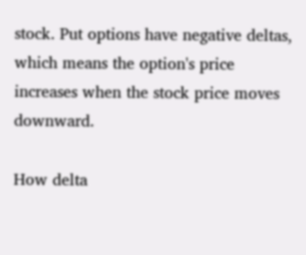stock. Put options have negative deltas, which means the option's price increases when the stock price moves downward.

How delta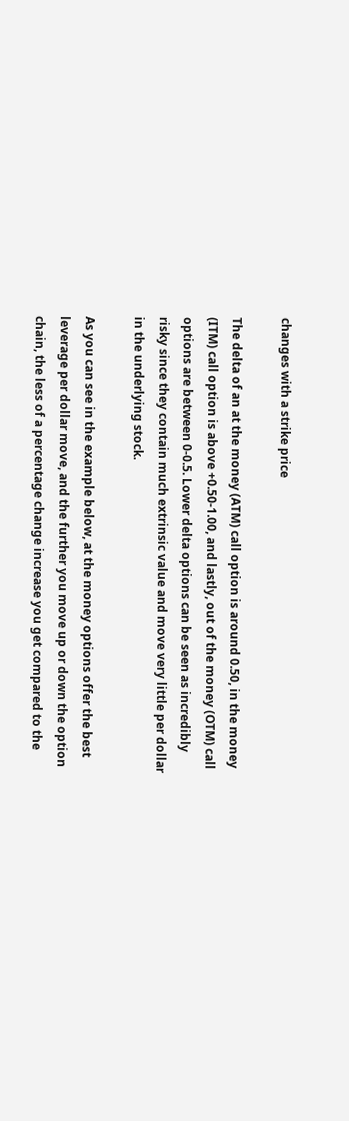changes with a strike price

The delta of an at the money (ATM) call option is around 0.50, in the money (ITM) call option is above +0.50-1.00, and lastly, out of the money (OTM) call options are between 0-0.5. Lower delta options can be seen as incredibly risky since they contain much extrinsic value and move very little per dollar in the underlying stock.

As you can see in the example below, at the money options offer the best leverage per dollar move, and the further you move up or down the option chain, the less of a percentage change increase you get compared to the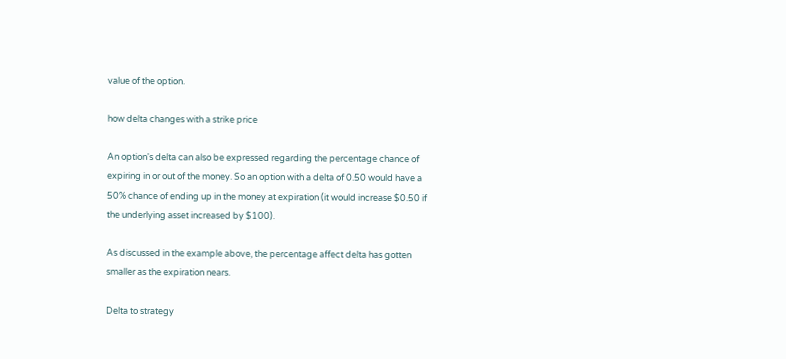value of the option.

how delta changes with a strike price

An option's delta can also be expressed regarding the percentage chance of expiring in or out of the money. So an option with a delta of 0.50 would have a 50% chance of ending up in the money at expiration (it would increase $0.50 if the underlying asset increased by $100).

As discussed in the example above, the percentage affect delta has gotten smaller as the expiration nears.

Delta to strategy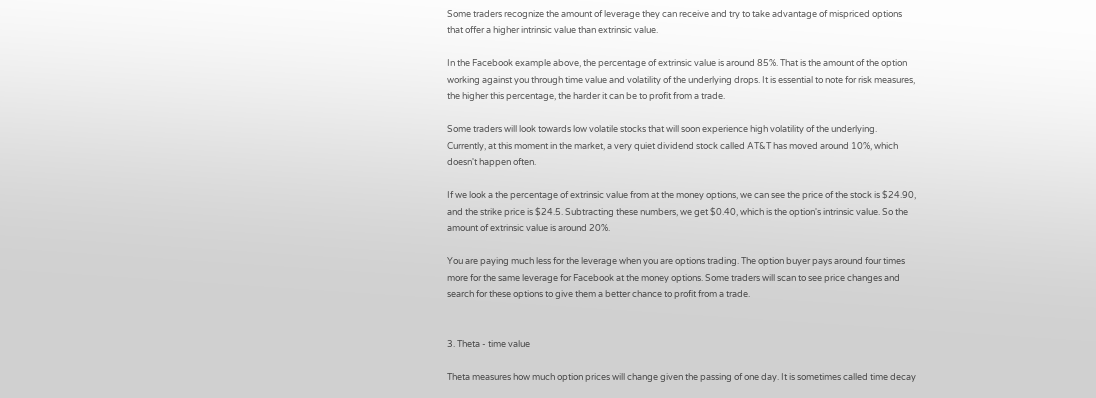Some traders recognize the amount of leverage they can receive and try to take advantage of mispriced options that offer a higher intrinsic value than extrinsic value.

In the Facebook example above, the percentage of extrinsic value is around 85%. That is the amount of the option working against you through time value and volatility of the underlying drops. It is essential to note for risk measures, the higher this percentage, the harder it can be to profit from a trade.

Some traders will look towards low volatile stocks that will soon experience high volatility of the underlying. Currently, at this moment in the market, a very quiet dividend stock called AT&T has moved around 10%, which doesn't happen often.

If we look a the percentage of extrinsic value from at the money options, we can see the price of the stock is $24.90, and the strike price is $24.5. Subtracting these numbers, we get $0.40, which is the option's intrinsic value. So the amount of extrinsic value is around 20%.

You are paying much less for the leverage when you are options trading. The option buyer pays around four times more for the same leverage for Facebook at the money options. Some traders will scan to see price changes and search for these options to give them a better chance to profit from a trade.


3. Theta - time value

Theta measures how much option prices will change given the passing of one day. It is sometimes called time decay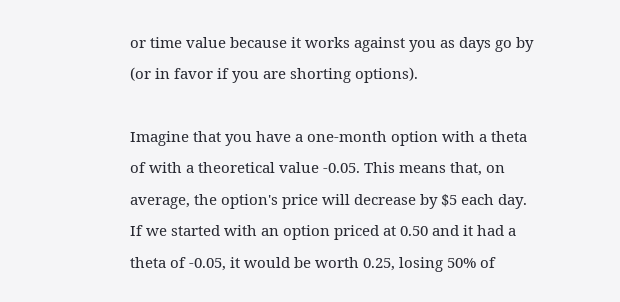or time value because it works against you as days go by (or in favor if you are shorting options).

Imagine that you have a one-month option with a theta of with a theoretical value -0.05. This means that, on average, the option's price will decrease by $5 each day. If we started with an option priced at 0.50 and it had a theta of -0.05, it would be worth 0.25, losing 50% of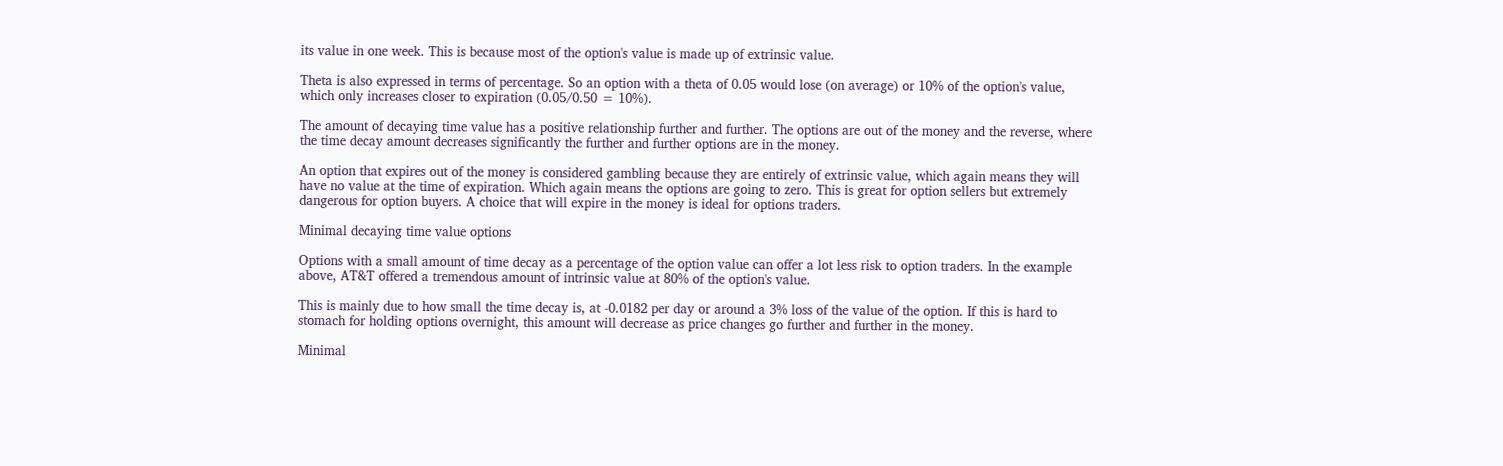its value in one week. This is because most of the option's value is made up of extrinsic value.

Theta is also expressed in terms of percentage. So an option with a theta of 0.05 would lose (on average) or 10% of the option's value, which only increases closer to expiration (0.05/0.50 = 10%).

The amount of decaying time value has a positive relationship further and further. The options are out of the money and the reverse, where the time decay amount decreases significantly the further and further options are in the money.

An option that expires out of the money is considered gambling because they are entirely of extrinsic value, which again means they will have no value at the time of expiration. Which again means the options are going to zero. This is great for option sellers but extremely dangerous for option buyers. A choice that will expire in the money is ideal for options traders.

Minimal decaying time value options

Options with a small amount of time decay as a percentage of the option value can offer a lot less risk to option traders. In the example above, AT&T offered a tremendous amount of intrinsic value at 80% of the option's value.

This is mainly due to how small the time decay is, at -0.0182 per day or around a 3% loss of the value of the option. If this is hard to stomach for holding options overnight, this amount will decrease as price changes go further and further in the money.

Minimal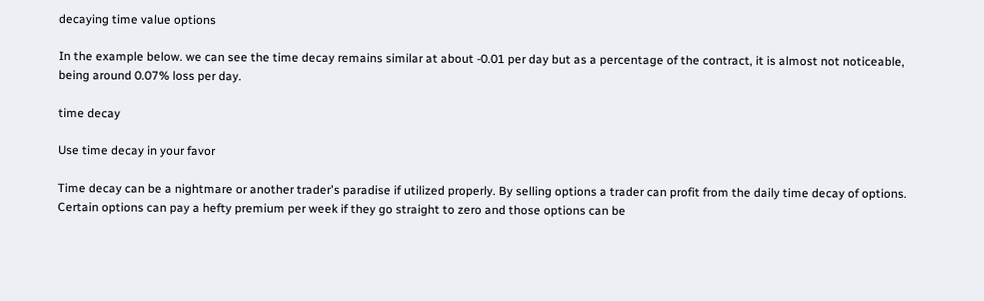decaying time value options

In the example below. we can see the time decay remains similar at about -0.01 per day but as a percentage of the contract, it is almost not noticeable, being around 0.07% loss per day.

time decay

Use time decay in your favor

Time decay can be a nightmare or another trader's paradise if utilized properly. By selling options a trader can profit from the daily time decay of options. Certain options can pay a hefty premium per week if they go straight to zero and those options can be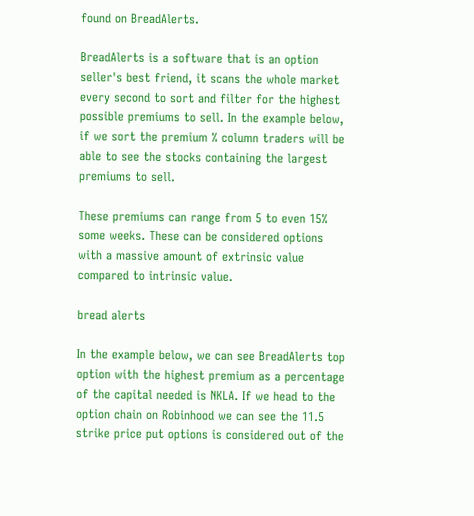found on BreadAlerts.

BreadAlerts is a software that is an option seller's best friend, it scans the whole market every second to sort and filter for the highest possible premiums to sell. In the example below, if we sort the premium % column traders will be able to see the stocks containing the largest premiums to sell.

These premiums can range from 5 to even 15% some weeks. These can be considered options with a massive amount of extrinsic value compared to intrinsic value.

bread alerts

In the example below, we can see BreadAlerts top option with the highest premium as a percentage of the capital needed is NKLA. If we head to the option chain on Robinhood we can see the 11.5 strike price put options is considered out of the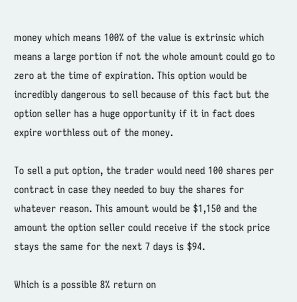money which means 100% of the value is extrinsic which means a large portion if not the whole amount could go to zero at the time of expiration. This option would be incredibly dangerous to sell because of this fact but the option seller has a huge opportunity if it in fact does expire worthless out of the money.

To sell a put option, the trader would need 100 shares per contract in case they needed to buy the shares for whatever reason. This amount would be $1,150 and the amount the option seller could receive if the stock price stays the same for the next 7 days is $94.

Which is a possible 8% return on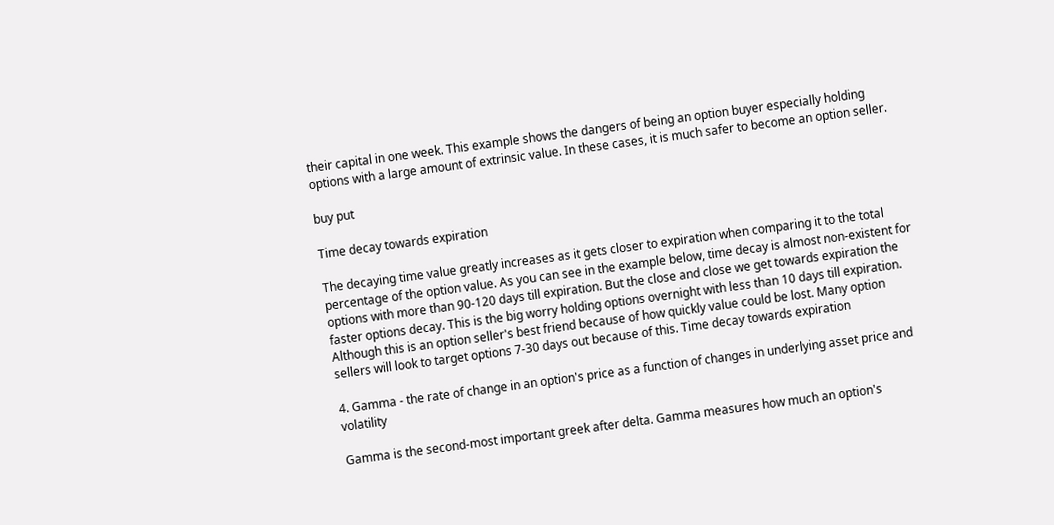their capital in one week. This example shows the dangers of being an option buyer especially holding options with a large amount of extrinsic value. In these cases, it is much safer to become an option seller.

buy put

Time decay towards expiration

The decaying time value greatly increases as it gets closer to expiration when comparing it to the total percentage of the option value. As you can see in the example below, time decay is almost non-existent for options with more than 90-120 days till expiration. But the close and close we get towards expiration the faster options decay. This is the big worry holding options overnight with less than 10 days till expiration. Although this is an option seller's best friend because of how quickly value could be lost. Many option sellers will look to target options 7-30 days out because of this. Time decay towards expiration

4. Gamma - the rate of change in an option's price as a function of changes in underlying asset price and volatility

Gamma is the second-most important greek after delta. Gamma measures how much an option's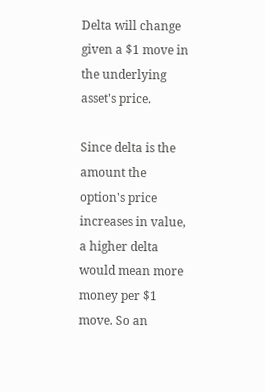Delta will change given a $1 move in the underlying asset's price.

Since delta is the amount the option's price increases in value, a higher delta would mean more money per $1 move. So an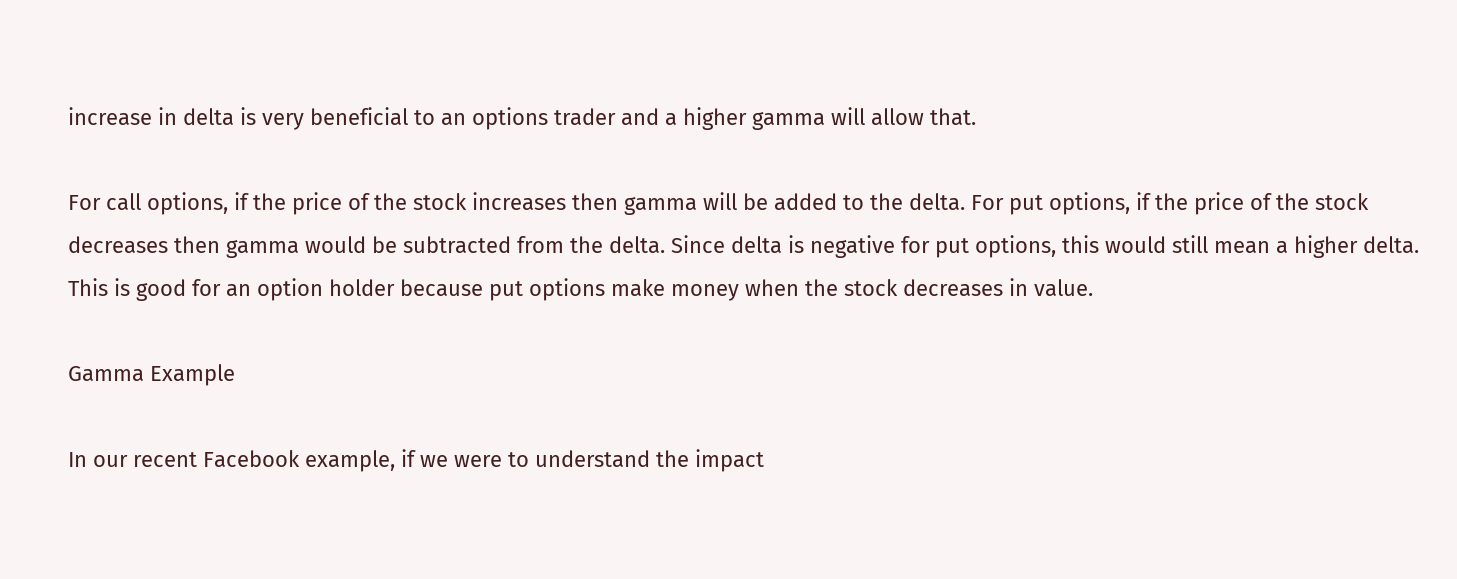increase in delta is very beneficial to an options trader and a higher gamma will allow that.

For call options, if the price of the stock increases then gamma will be added to the delta. For put options, if the price of the stock decreases then gamma would be subtracted from the delta. Since delta is negative for put options, this would still mean a higher delta. This is good for an option holder because put options make money when the stock decreases in value.

Gamma Example

In our recent Facebook example, if we were to understand the impact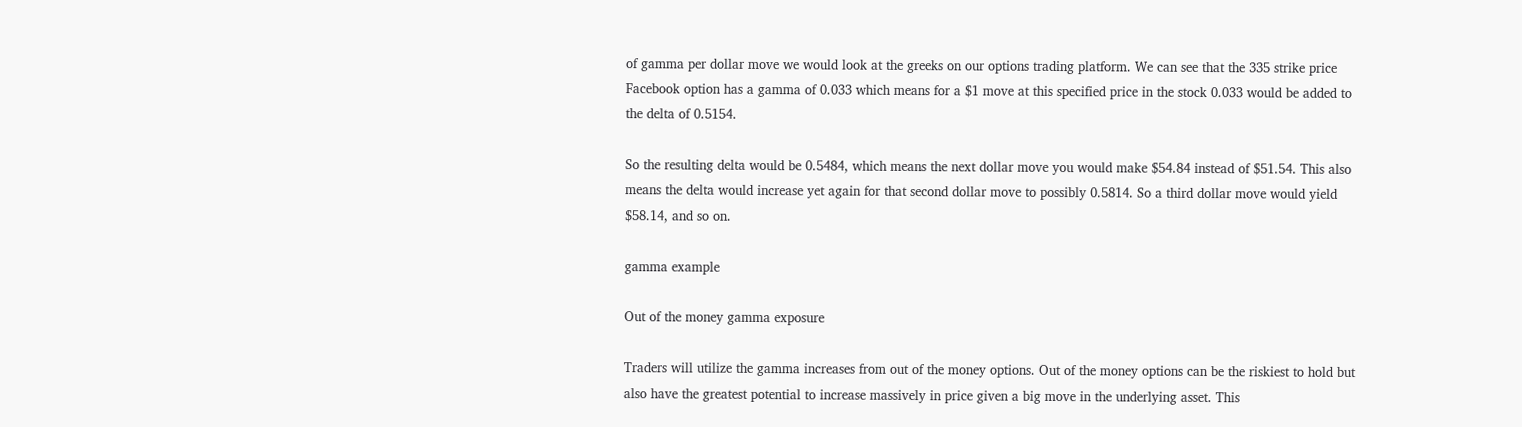of gamma per dollar move we would look at the greeks on our options trading platform. We can see that the 335 strike price Facebook option has a gamma of 0.033 which means for a $1 move at this specified price in the stock 0.033 would be added to the delta of 0.5154.

So the resulting delta would be 0.5484, which means the next dollar move you would make $54.84 instead of $51.54. This also means the delta would increase yet again for that second dollar move to possibly 0.5814. So a third dollar move would yield $58.14, and so on.

gamma example

Out of the money gamma exposure

Traders will utilize the gamma increases from out of the money options. Out of the money options can be the riskiest to hold but also have the greatest potential to increase massively in price given a big move in the underlying asset. This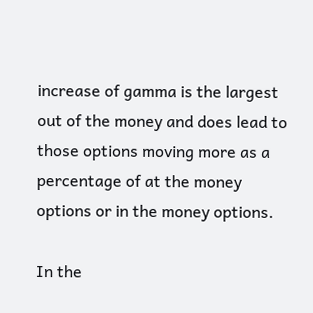increase of gamma is the largest out of the money and does lead to those options moving more as a percentage of at the money options or in the money options.

In the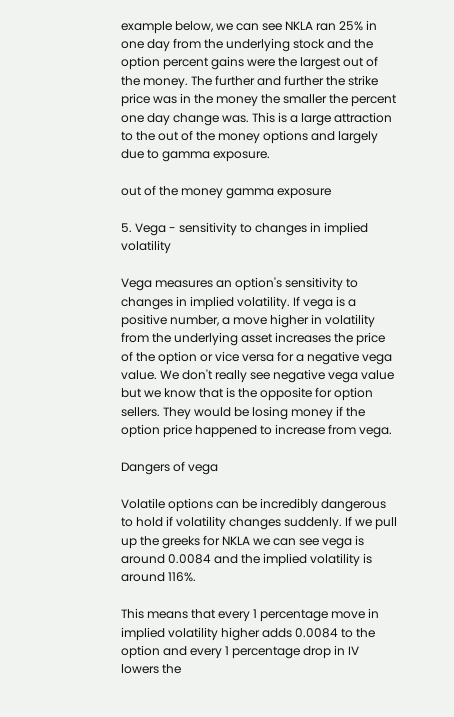example below, we can see NKLA ran 25% in one day from the underlying stock and the option percent gains were the largest out of the money. The further and further the strike price was in the money the smaller the percent one day change was. This is a large attraction to the out of the money options and largely due to gamma exposure.

out of the money gamma exposure

5. Vega - sensitivity to changes in implied volatility

Vega measures an option's sensitivity to changes in implied volatility. If vega is a positive number, a move higher in volatility from the underlying asset increases the price of the option or vice versa for a negative vega value. We don't really see negative vega value but we know that is the opposite for option sellers. They would be losing money if the option price happened to increase from vega.

Dangers of vega

Volatile options can be incredibly dangerous to hold if volatility changes suddenly. If we pull up the greeks for NKLA we can see vega is around 0.0084 and the implied volatility is around 116%.

This means that every 1 percentage move in implied volatility higher adds 0.0084 to the option and every 1 percentage drop in IV lowers the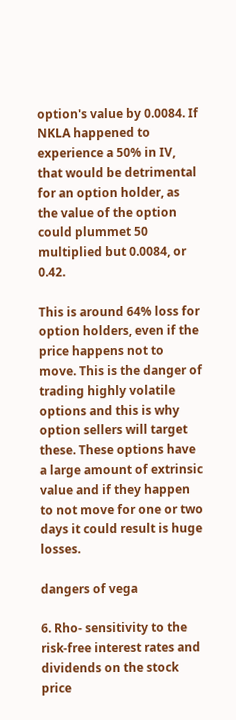option's value by 0.0084. If NKLA happened to experience a 50% in IV, that would be detrimental for an option holder, as the value of the option could plummet 50 multiplied but 0.0084, or 0.42.

This is around 64% loss for option holders, even if the price happens not to move. This is the danger of trading highly volatile options and this is why option sellers will target these. These options have a large amount of extrinsic value and if they happen to not move for one or two days it could result is huge losses.

dangers of vega

6. Rho- sensitivity to the risk-free interest rates and dividends on the stock price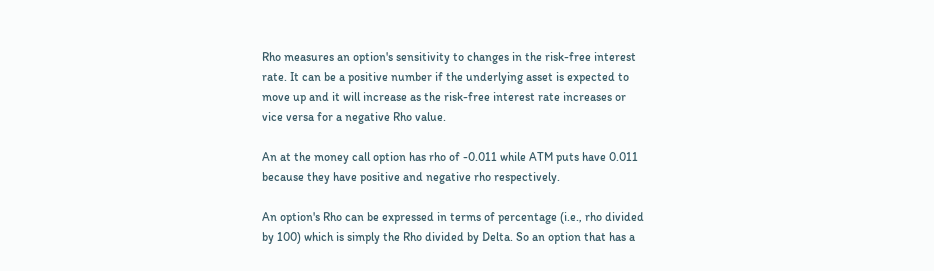Rho measures an option's sensitivity to changes in the risk-free interest rate. It can be a positive number if the underlying asset is expected to move up and it will increase as the risk-free interest rate increases or vice versa for a negative Rho value.

An at the money call option has rho of -0.011 while ATM puts have 0.011 because they have positive and negative rho respectively.

An option's Rho can be expressed in terms of percentage (i.e., rho divided by 100) which is simply the Rho divided by Delta. So an option that has a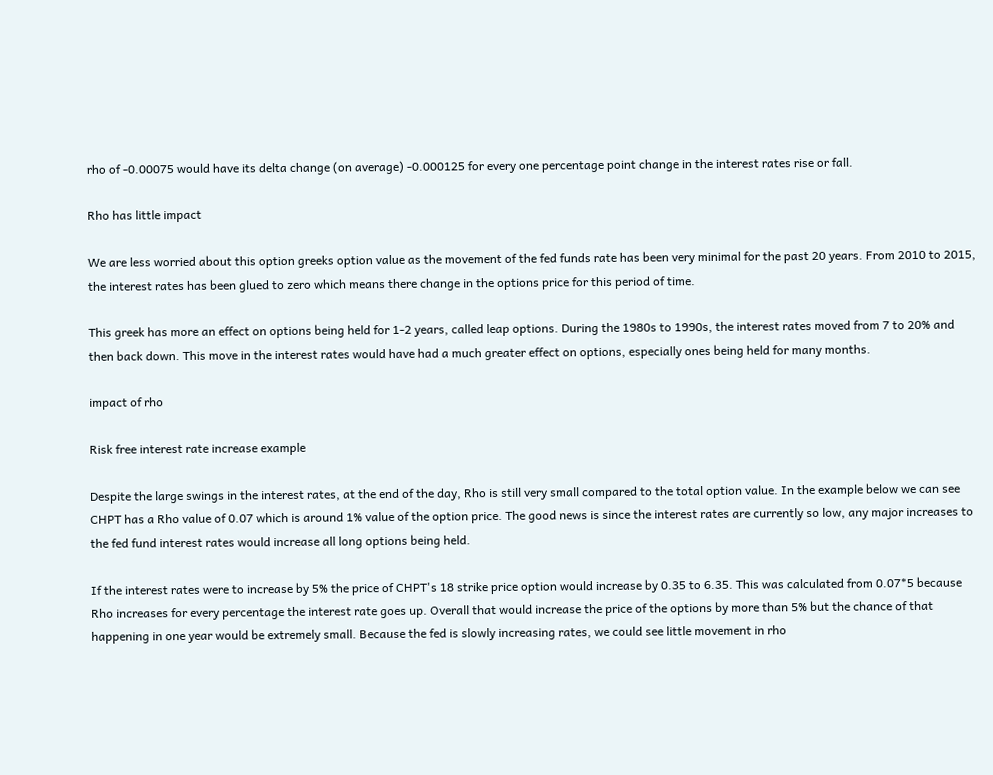rho of -0.00075 would have its delta change (on average) -0.000125 for every one percentage point change in the interest rates rise or fall.

Rho has little impact

We are less worried about this option greeks option value as the movement of the fed funds rate has been very minimal for the past 20 years. From 2010 to 2015, the interest rates has been glued to zero which means there change in the options price for this period of time.

This greek has more an effect on options being held for 1-2 years, called leap options. During the 1980s to 1990s, the interest rates moved from 7 to 20% and then back down. This move in the interest rates would have had a much greater effect on options, especially ones being held for many months.

impact of rho

Risk free interest rate increase example

Despite the large swings in the interest rates, at the end of the day, Rho is still very small compared to the total option value. In the example below we can see CHPT has a Rho value of 0.07 which is around 1% value of the option price. The good news is since the interest rates are currently so low, any major increases to the fed fund interest rates would increase all long options being held.

If the interest rates were to increase by 5% the price of CHPT's 18 strike price option would increase by 0.35 to 6.35. This was calculated from 0.07*5 because Rho increases for every percentage the interest rate goes up. Overall that would increase the price of the options by more than 5% but the chance of that happening in one year would be extremely small. Because the fed is slowly increasing rates, we could see little movement in rho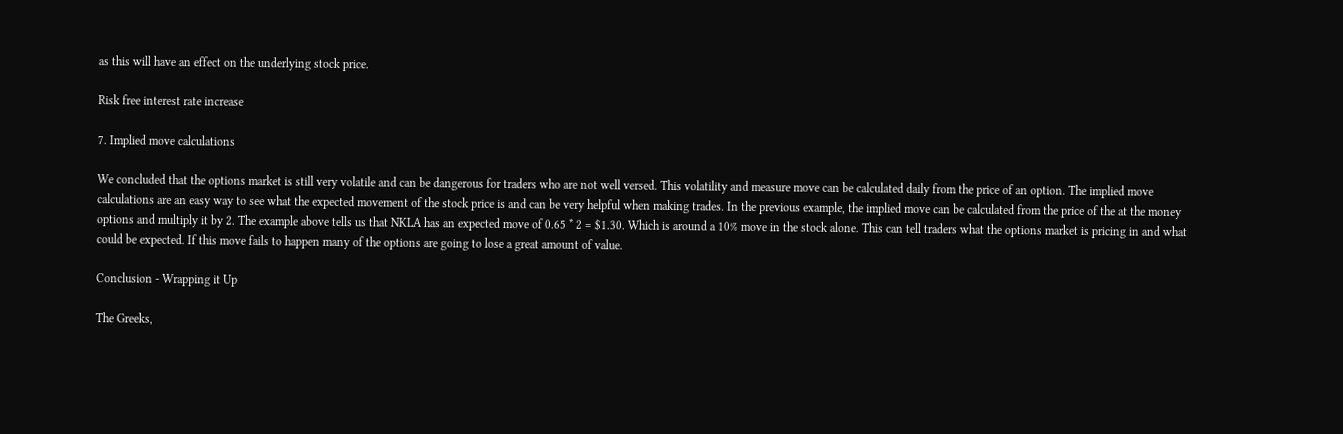as this will have an effect on the underlying stock price.

Risk free interest rate increase

7. Implied move calculations

We concluded that the options market is still very volatile and can be dangerous for traders who are not well versed. This volatility and measure move can be calculated daily from the price of an option. The implied move calculations are an easy way to see what the expected movement of the stock price is and can be very helpful when making trades. In the previous example, the implied move can be calculated from the price of the at the money options and multiply it by 2. The example above tells us that NKLA has an expected move of 0.65 * 2 = $1.30. Which is around a 10% move in the stock alone. This can tell traders what the options market is pricing in and what could be expected. If this move fails to happen many of the options are going to lose a great amount of value.

Conclusion - Wrapping it Up

The Greeks,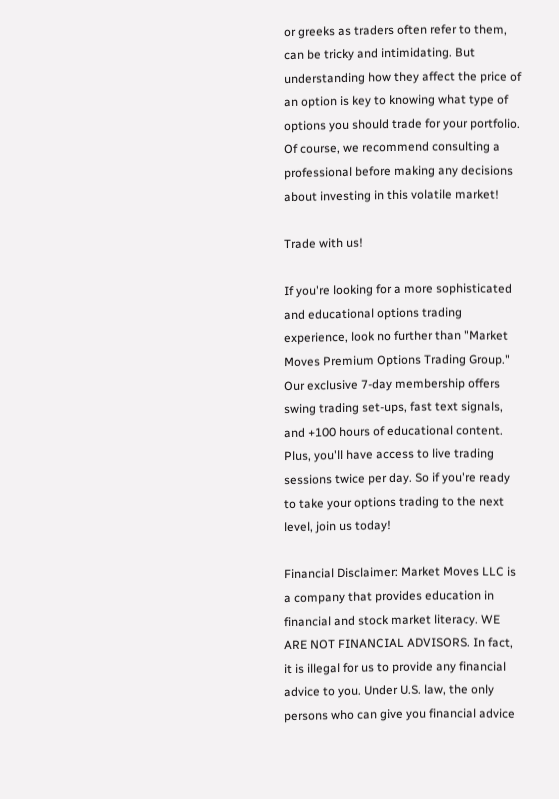or greeks as traders often refer to them, can be tricky and intimidating. But understanding how they affect the price of an option is key to knowing what type of options you should trade for your portfolio. Of course, we recommend consulting a professional before making any decisions about investing in this volatile market!

Trade with us!

If you're looking for a more sophisticated and educational options trading experience, look no further than "Market Moves Premium Options Trading Group." Our exclusive 7-day membership offers swing trading set-ups, fast text signals, and +100 hours of educational content. Plus, you'll have access to live trading sessions twice per day. So if you're ready to take your options trading to the next level, join us today!

Financial Disclaimer: Market Moves LLC is a company that provides education in financial and stock market literacy. WE ARE NOT FINANCIAL ADVISORS. In fact, it is illegal for us to provide any financial advice to you. Under U.S. law, the only persons who can give you financial advice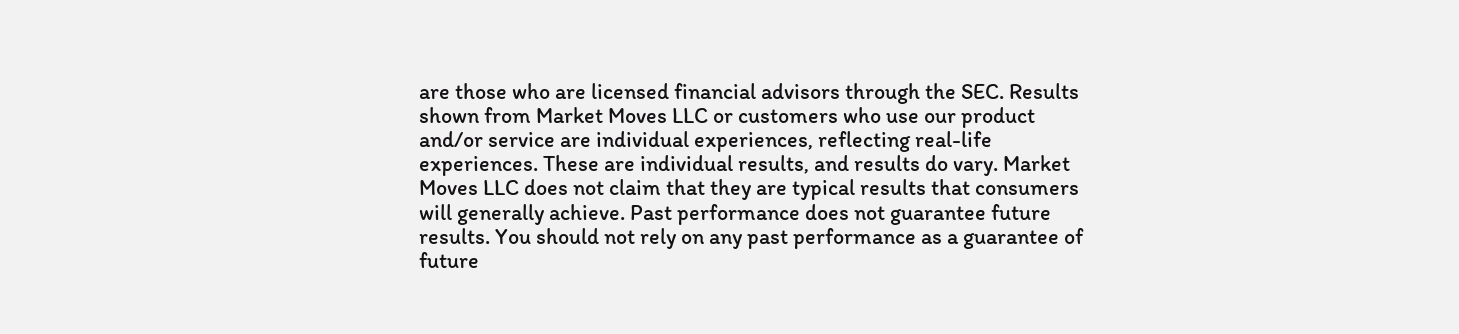are those who are licensed financial advisors through the SEC. Results shown from Market Moves LLC or customers who use our product and/or service are individual experiences, reflecting real-life experiences. These are individual results, and results do vary. Market Moves LLC does not claim that they are typical results that consumers will generally achieve. Past performance does not guarantee future results. You should not rely on any past performance as a guarantee of future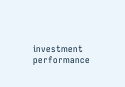investment performance